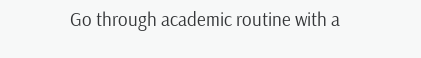Go through academic routine with a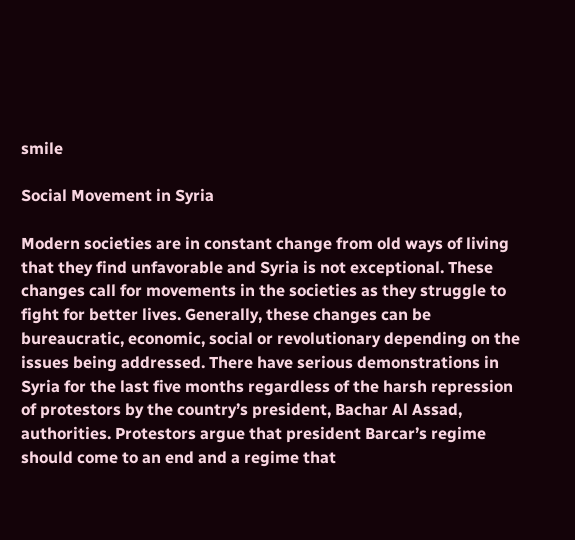smile

Social Movement in Syria

Modern societies are in constant change from old ways of living that they find unfavorable and Syria is not exceptional. These changes call for movements in the societies as they struggle to fight for better lives. Generally, these changes can be bureaucratic, economic, social or revolutionary depending on the issues being addressed. There have serious demonstrations in Syria for the last five months regardless of the harsh repression of protestors by the country’s president, Bachar Al Assad, authorities. Protestors argue that president Barcar’s regime should come to an end and a regime that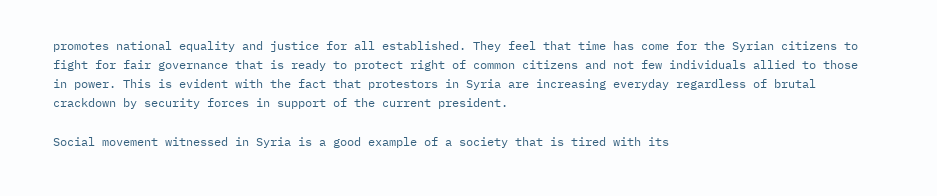promotes national equality and justice for all established. They feel that time has come for the Syrian citizens to fight for fair governance that is ready to protect right of common citizens and not few individuals allied to those in power. This is evident with the fact that protestors in Syria are increasing everyday regardless of brutal crackdown by security forces in support of the current president.

Social movement witnessed in Syria is a good example of a society that is tired with its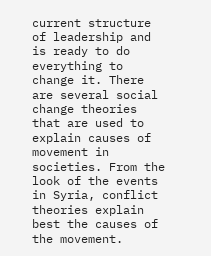current structure of leadership and is ready to do everything to change it. There are several social change theories that are used to explain causes of movement in societies. From the look of the events in Syria, conflict theories explain best the causes of the movement.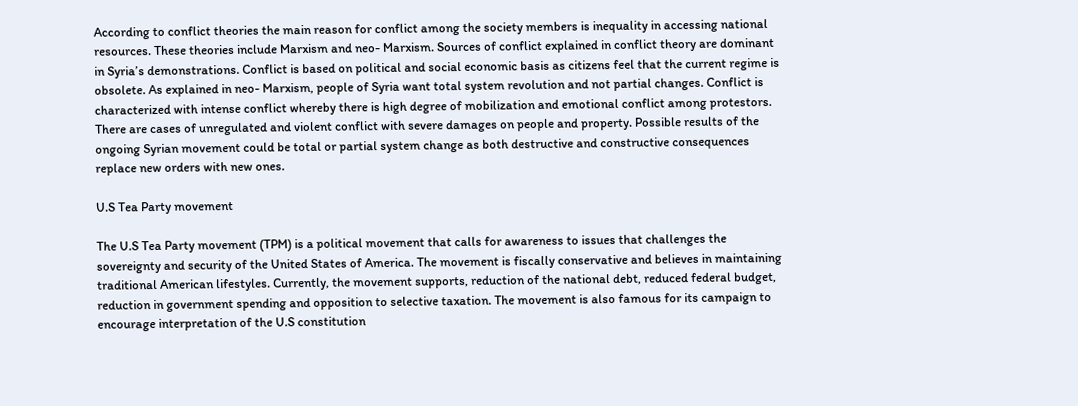According to conflict theories the main reason for conflict among the society members is inequality in accessing national resources. These theories include Marxism and neo- Marxism. Sources of conflict explained in conflict theory are dominant in Syria’s demonstrations. Conflict is based on political and social economic basis as citizens feel that the current regime is obsolete. As explained in neo- Marxism, people of Syria want total system revolution and not partial changes. Conflict is characterized with intense conflict whereby there is high degree of mobilization and emotional conflict among protestors. There are cases of unregulated and violent conflict with severe damages on people and property. Possible results of the ongoing Syrian movement could be total or partial system change as both destructive and constructive consequences replace new orders with new ones.

U.S Tea Party movement

The U.S Tea Party movement (TPM) is a political movement that calls for awareness to issues that challenges the sovereignty and security of the United States of America. The movement is fiscally conservative and believes in maintaining traditional American lifestyles. Currently, the movement supports, reduction of the national debt, reduced federal budget, reduction in government spending and opposition to selective taxation. The movement is also famous for its campaign to encourage interpretation of the U.S constitution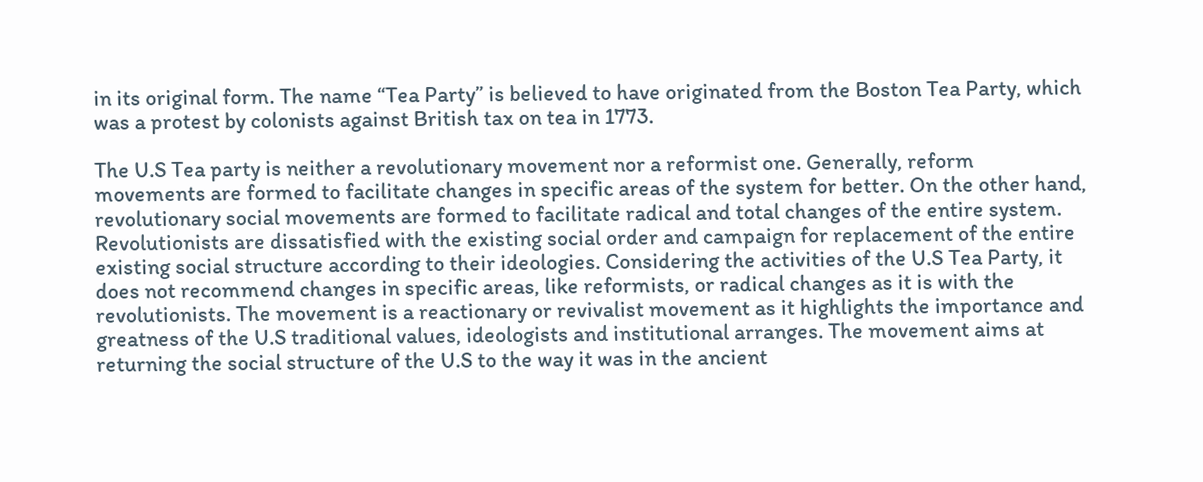in its original form. The name “Tea Party” is believed to have originated from the Boston Tea Party, which was a protest by colonists against British tax on tea in 1773.

The U.S Tea party is neither a revolutionary movement nor a reformist one. Generally, reform movements are formed to facilitate changes in specific areas of the system for better. On the other hand, revolutionary social movements are formed to facilitate radical and total changes of the entire system. Revolutionists are dissatisfied with the existing social order and campaign for replacement of the entire existing social structure according to their ideologies. Considering the activities of the U.S Tea Party, it does not recommend changes in specific areas, like reformists, or radical changes as it is with the revolutionists. The movement is a reactionary or revivalist movement as it highlights the importance and greatness of the U.S traditional values, ideologists and institutional arranges. The movement aims at returning the social structure of the U.S to the way it was in the ancient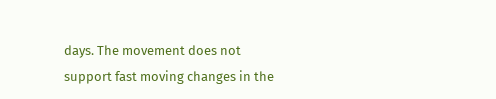days. The movement does not support fast moving changes in the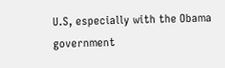U.S, especially with the Obama government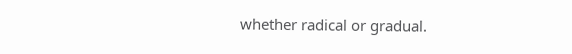whether radical or gradual.